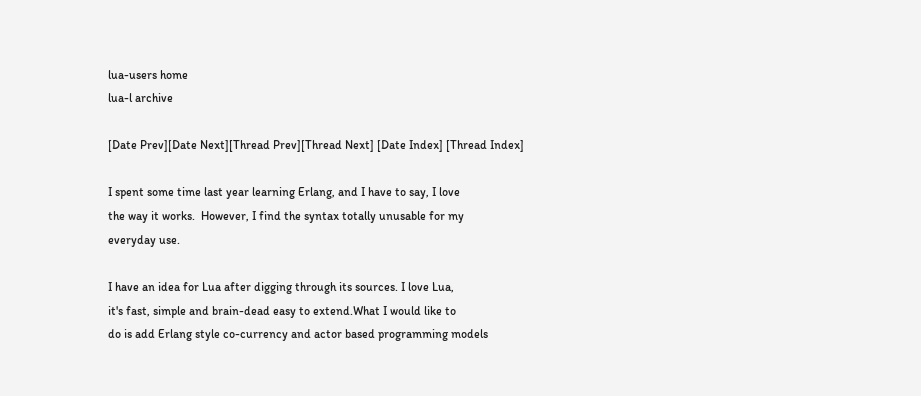lua-users home
lua-l archive

[Date Prev][Date Next][Thread Prev][Thread Next] [Date Index] [Thread Index]

I spent some time last year learning Erlang, and I have to say, I love
the way it works.  However, I find the syntax totally unusable for my
everyday use.

I have an idea for Lua after digging through its sources. I love Lua,
it's fast, simple and brain-dead easy to extend.What I would like to
do is add Erlang style co-currency and actor based programming models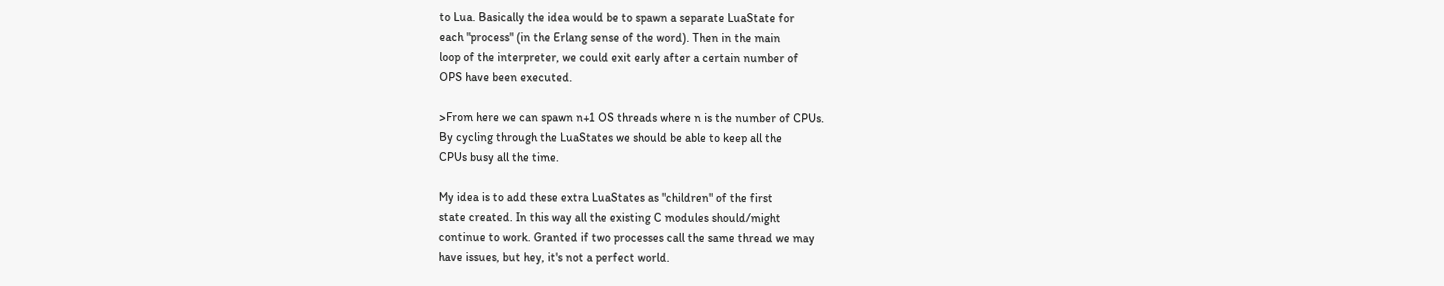to Lua. Basically the idea would be to spawn a separate LuaState for
each "process" (in the Erlang sense of the word). Then in the main
loop of the interpreter, we could exit early after a certain number of
OPS have been executed.

>From here we can spawn n+1 OS threads where n is the number of CPUs.
By cycling through the LuaStates we should be able to keep all the
CPUs busy all the time.

My idea is to add these extra LuaStates as "children" of the first
state created. In this way all the existing C modules should/might
continue to work. Granted if two processes call the same thread we may
have issues, but hey, it's not a perfect world.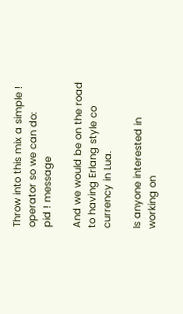Throw into this mix a simple ! operator so we can do:
pid ! message

And we would be on the road to having Erlang style co currency in Lua.

Is anyone interested in working on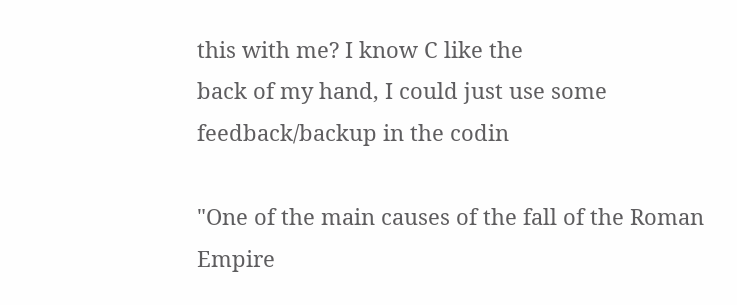this with me? I know C like the
back of my hand, I could just use some feedback/backup in the codin

"One of the main causes of the fall of the Roman Empire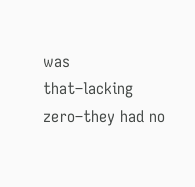was
that–lacking zero–they had no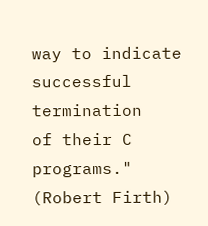way to indicate successful termination
of their C programs."
(Robert Firth)